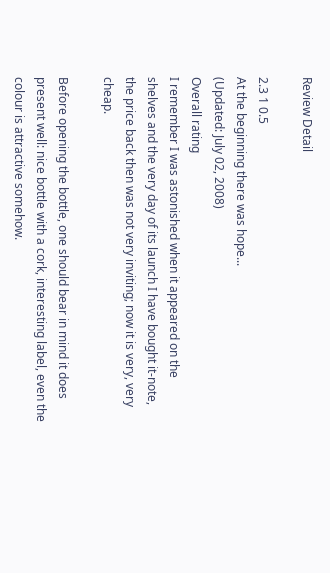Review Detail

2.3 1 0.5
At the beginning there was hope...
(Updated: July 02, 2008)
Overall rating
I remember I was astonished when it appeared on the shelves and the very day of its launch I have bought it-note, the price back then was not very inviting; now it is very, very cheap.

Before opening the bottle, one should bear in mind it does present well: nice bottle with a cork, interesting label, even the colour is attractive somehow.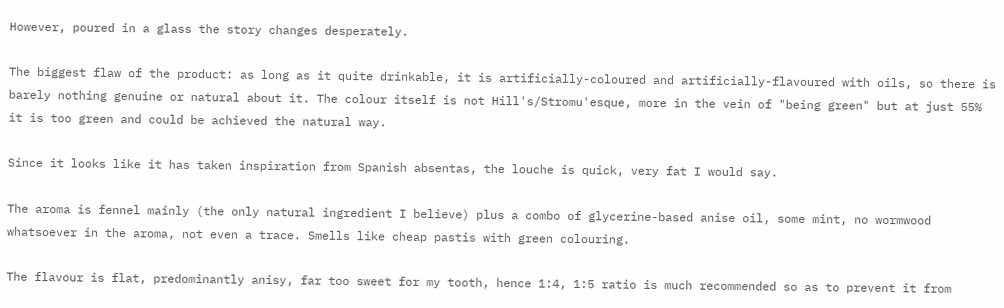However, poured in a glass the story changes desperately.

The biggest flaw of the product: as long as it quite drinkable, it is artificially-coloured and artificially-flavoured with oils, so there is barely nothing genuine or natural about it. The colour itself is not Hill's/Stromu'esque, more in the vein of "being green" but at just 55% it is too green and could be achieved the natural way.

Since it looks like it has taken inspiration from Spanish absentas, the louche is quick, very fat I would say.

The aroma is fennel mainly (the only natural ingredient I believe) plus a combo of glycerine-based anise oil, some mint, no wormwood whatsoever in the aroma, not even a trace. Smells like cheap pastis with green colouring.

The flavour is flat, predominantly anisy, far too sweet for my tooth, hence 1:4, 1:5 ratio is much recommended so as to prevent it from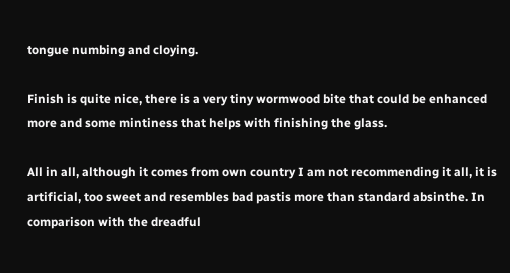tongue numbing and cloying.

Finish is quite nice, there is a very tiny wormwood bite that could be enhanced more and some mintiness that helps with finishing the glass.

All in all, although it comes from own country I am not recommending it all, it is artificial, too sweet and resembles bad pastis more than standard absinthe. In comparison with the dreadful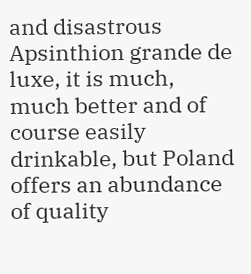and disastrous Apsinthion grande de luxe, it is much, much better and of course easily drinkable, but Poland offers an abundance of quality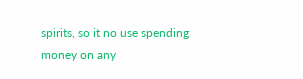spirits, so it no use spending money on any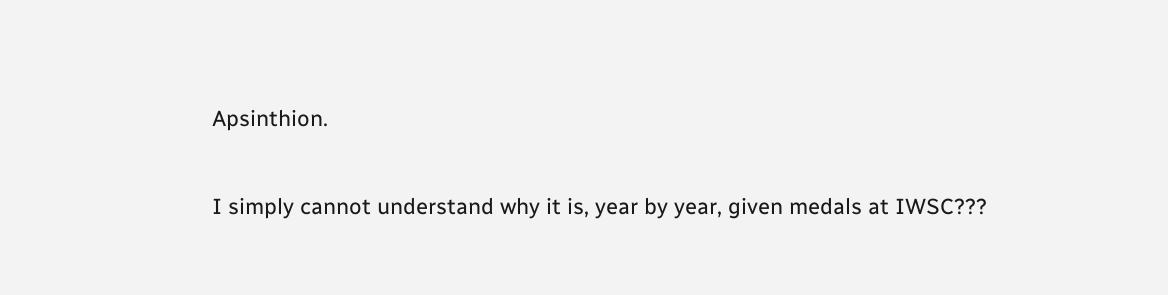Apsinthion.

I simply cannot understand why it is, year by year, given medals at IWSC???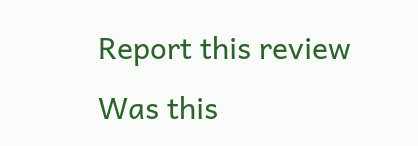Report this review Was this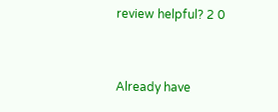review helpful? 2 0


Already have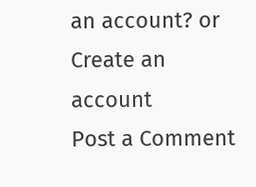an account? or Create an account
Post a Comment